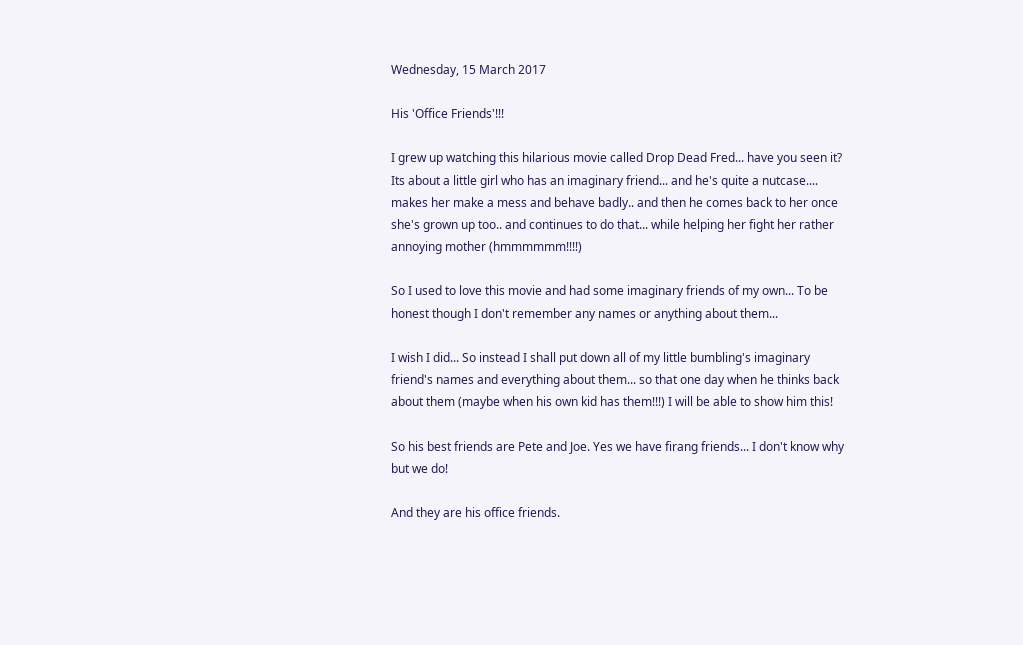Wednesday, 15 March 2017

His 'Office Friends'!!!

I grew up watching this hilarious movie called Drop Dead Fred... have you seen it? Its about a little girl who has an imaginary friend... and he's quite a nutcase.... makes her make a mess and behave badly.. and then he comes back to her once she's grown up too.. and continues to do that... while helping her fight her rather annoying mother (hmmmmmm!!!!)

So I used to love this movie and had some imaginary friends of my own... To be honest though I don't remember any names or anything about them...

I wish I did... So instead I shall put down all of my little bumbling's imaginary friend's names and everything about them... so that one day when he thinks back about them (maybe when his own kid has them!!!) I will be able to show him this!

So his best friends are Pete and Joe. Yes we have firang friends... I don't know why but we do!

And they are his office friends.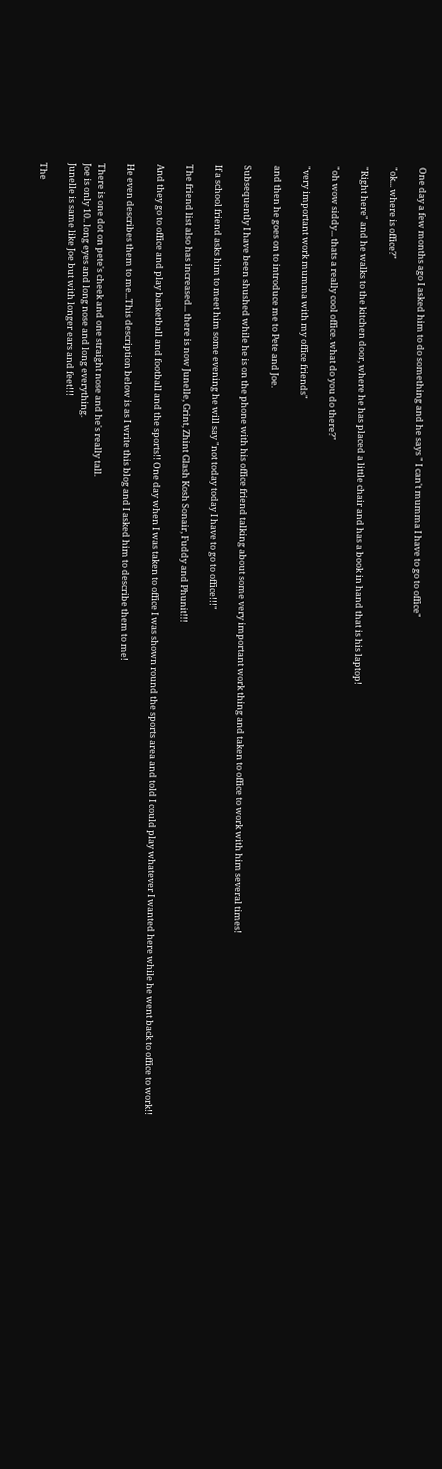One day a few months ago I asked him to do something and he says " I can't mumma I have to go to office"

"ok... where is office?"

"Right here" and he walks to the kitchen door, where he has placed a little chair and has a book in hand that is his laptop!

"oh wow siddy... thats a really cool office. what do you do there?"

"very important work mumma with my office friends"

and then he goes on to introduce me to Pete and Joe.

Subsequently I have been shushed while he is on the phone with his office friend talking about some very important work thing and taken to office to work with him several times!

If a school friend asks him to meet him some evening he will say "not today today I have to go to office!!!"

The friend list also has increased... there is now Junelle, Grint, Zhint Glash Kosh Sonair, Fuddy and Phunit!!!

And they go to office and play basketball and football and the sports!! One day when I was taken to office I was shown round the sports area and told I could play whatever I wanted here while he went back to office to work!!

He even describes them to me...This description below is as I write this blog and I asked him to describe them to me!

There is one dot on pete's cheek and one straight nose and he's really tall.
Joe is only 10.. long eyes and long nose and long everything.
Junelle is same like Joe but with longer ears and feet!!!

The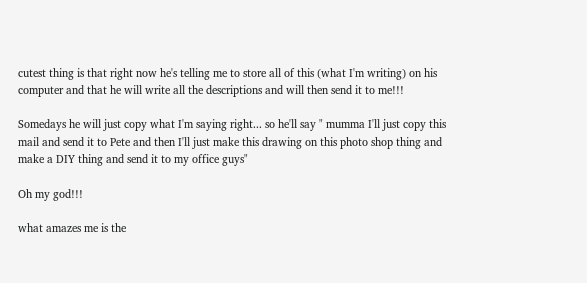cutest thing is that right now he's telling me to store all of this (what I'm writing) on his computer and that he will write all the descriptions and will then send it to me!!!

Somedays he will just copy what I'm saying right... so he'll say " mumma I'll just copy this mail and send it to Pete and then I'll just make this drawing on this photo shop thing and make a DIY thing and send it to my office guys"

Oh my god!!!

what amazes me is the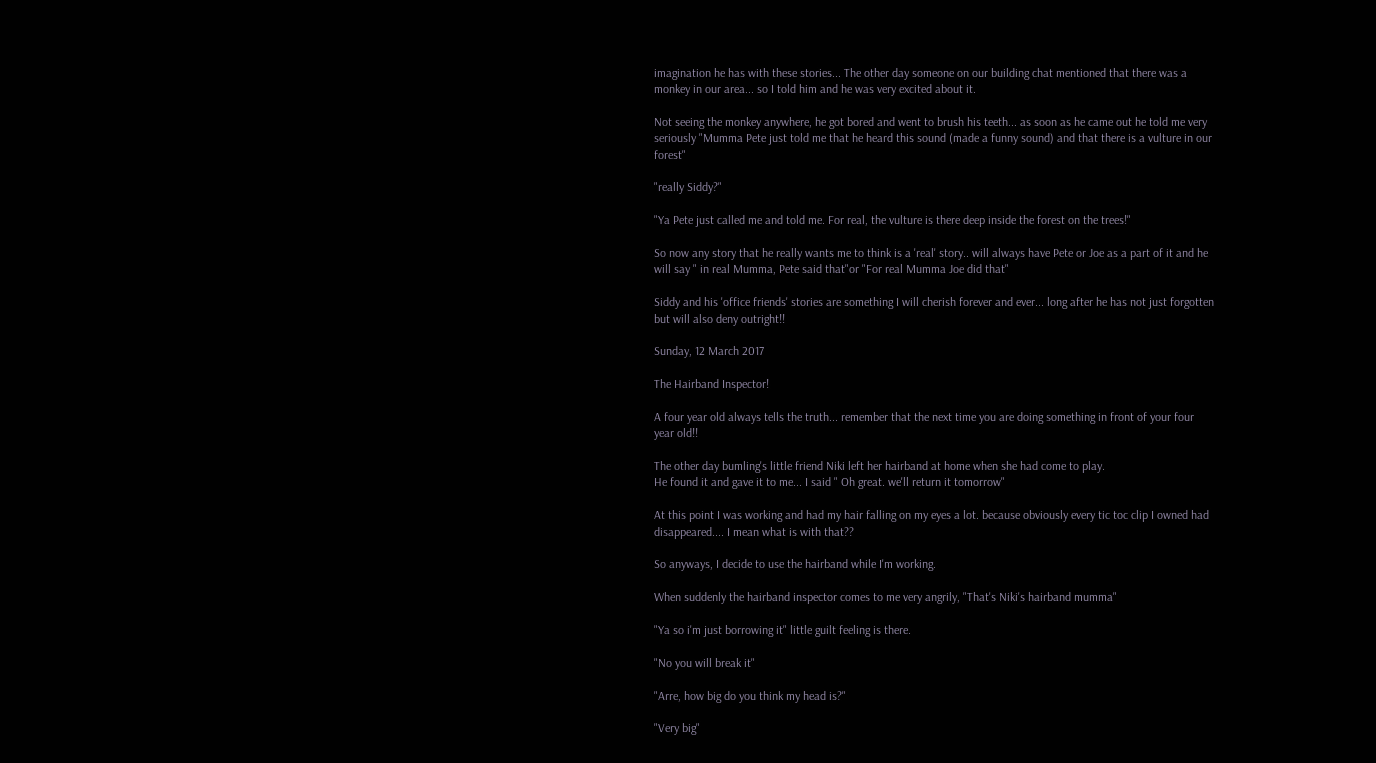imagination he has with these stories... The other day someone on our building chat mentioned that there was a monkey in our area... so I told him and he was very excited about it.

Not seeing the monkey anywhere, he got bored and went to brush his teeth... as soon as he came out he told me very seriously "Mumma Pete just told me that he heard this sound (made a funny sound) and that there is a vulture in our forest"

"really Siddy?"

"Ya Pete just called me and told me. For real, the vulture is there deep inside the forest on the trees!"

So now any story that he really wants me to think is a 'real' story.. will always have Pete or Joe as a part of it and he will say " in real Mumma, Pete said that"or "For real Mumma Joe did that"

Siddy and his 'office friends' stories are something I will cherish forever and ever... long after he has not just forgotten but will also deny outright!!

Sunday, 12 March 2017

The Hairband Inspector!

A four year old always tells the truth... remember that the next time you are doing something in front of your four year old!!

The other day bumling's little friend Niki left her hairband at home when she had come to play.
He found it and gave it to me... I said " Oh great. we'll return it tomorrow"

At this point I was working and had my hair falling on my eyes a lot. because obviously every tic toc clip I owned had disappeared.... I mean what is with that??

So anyways, I decide to use the hairband while I'm working.

When suddenly the hairband inspector comes to me very angrily, "That's Niki's hairband mumma"

"Ya so i'm just borrowing it" little guilt feeling is there.

"No you will break it"

"Arre, how big do you think my head is?"

"Very big"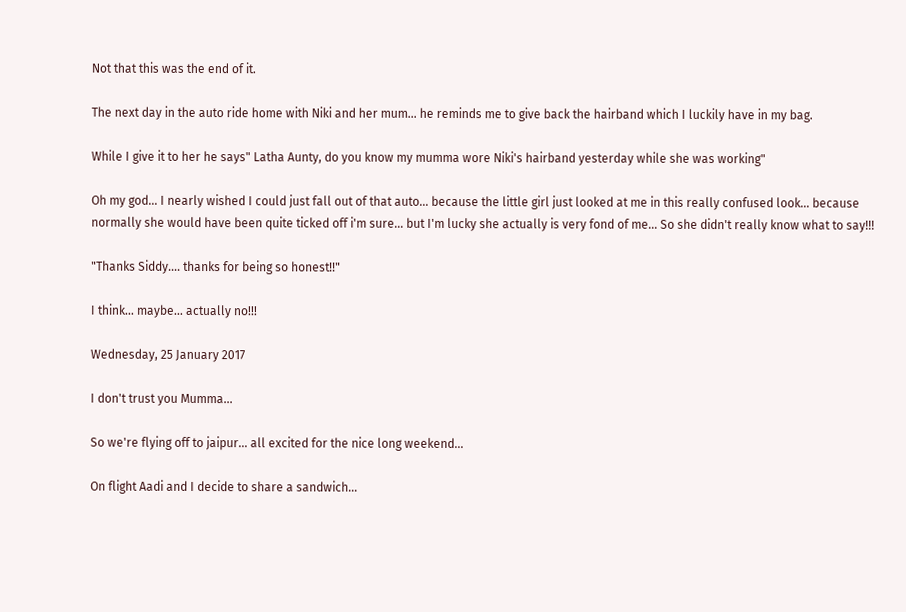Not that this was the end of it.

The next day in the auto ride home with Niki and her mum... he reminds me to give back the hairband which I luckily have in my bag.

While I give it to her he says" Latha Aunty, do you know my mumma wore Niki's hairband yesterday while she was working"

Oh my god... I nearly wished I could just fall out of that auto... because the little girl just looked at me in this really confused look... because normally she would have been quite ticked off i'm sure... but I'm lucky she actually is very fond of me... So she didn't really know what to say!!!

"Thanks Siddy.... thanks for being so honest!!"

I think... maybe... actually no!!!

Wednesday, 25 January 2017

I don't trust you Mumma...

So we're flying off to jaipur... all excited for the nice long weekend...

On flight Aadi and I decide to share a sandwich...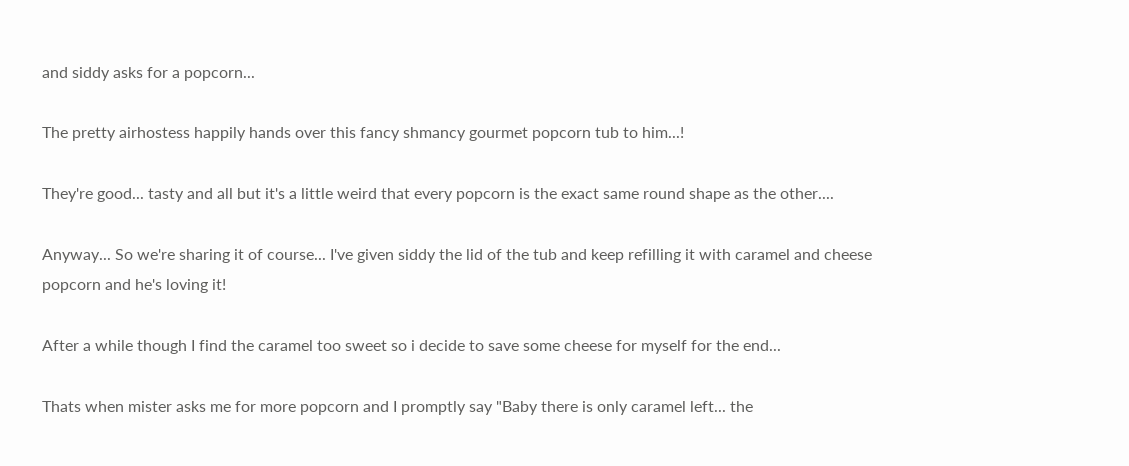and siddy asks for a popcorn...

The pretty airhostess happily hands over this fancy shmancy gourmet popcorn tub to him...!

They're good... tasty and all but it's a little weird that every popcorn is the exact same round shape as the other....

Anyway... So we're sharing it of course... I've given siddy the lid of the tub and keep refilling it with caramel and cheese popcorn and he's loving it!

After a while though I find the caramel too sweet so i decide to save some cheese for myself for the end...

Thats when mister asks me for more popcorn and I promptly say "Baby there is only caramel left... the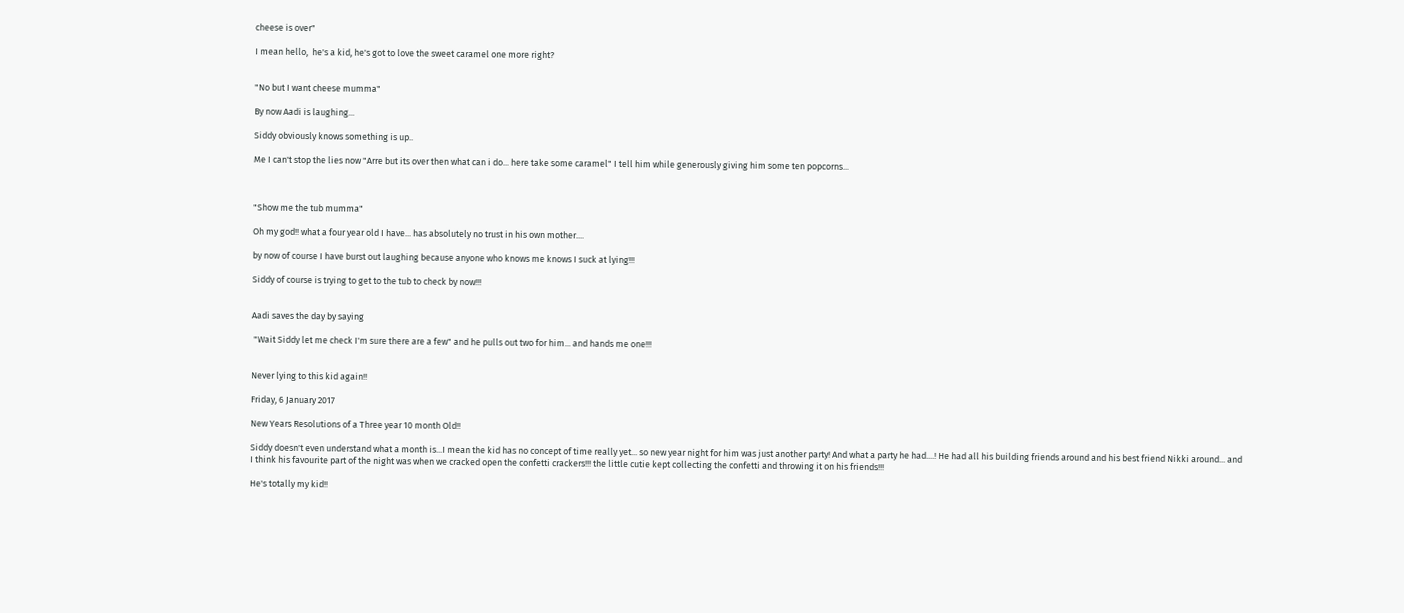cheese is over"

I mean hello,  he's a kid, he's got to love the sweet caramel one more right?


"No but I want cheese mumma"

By now Aadi is laughing...

Siddy obviously knows something is up..

Me I can't stop the lies now "Arre but its over then what can i do... here take some caramel" I tell him while generously giving him some ten popcorns...



"Show me the tub mumma"

Oh my god!! what a four year old I have... has absolutely no trust in his own mother....

by now of course I have burst out laughing because anyone who knows me knows I suck at lying!!!

Siddy of course is trying to get to the tub to check by now!!!


Aadi saves the day by saying

 "Wait Siddy let me check I'm sure there are a few" and he pulls out two for him... and hands me one!!!


Never lying to this kid again!!

Friday, 6 January 2017

New Years Resolutions of a Three year 10 month Old!!

Siddy doesn't even understand what a month is...I mean the kid has no concept of time really yet... so new year night for him was just another party! And what a party he had....! He had all his building friends around and his best friend Nikki around... and I think his favourite part of the night was when we cracked open the confetti crackers!!! the little cutie kept collecting the confetti and throwing it on his friends!!!

He's totally my kid!!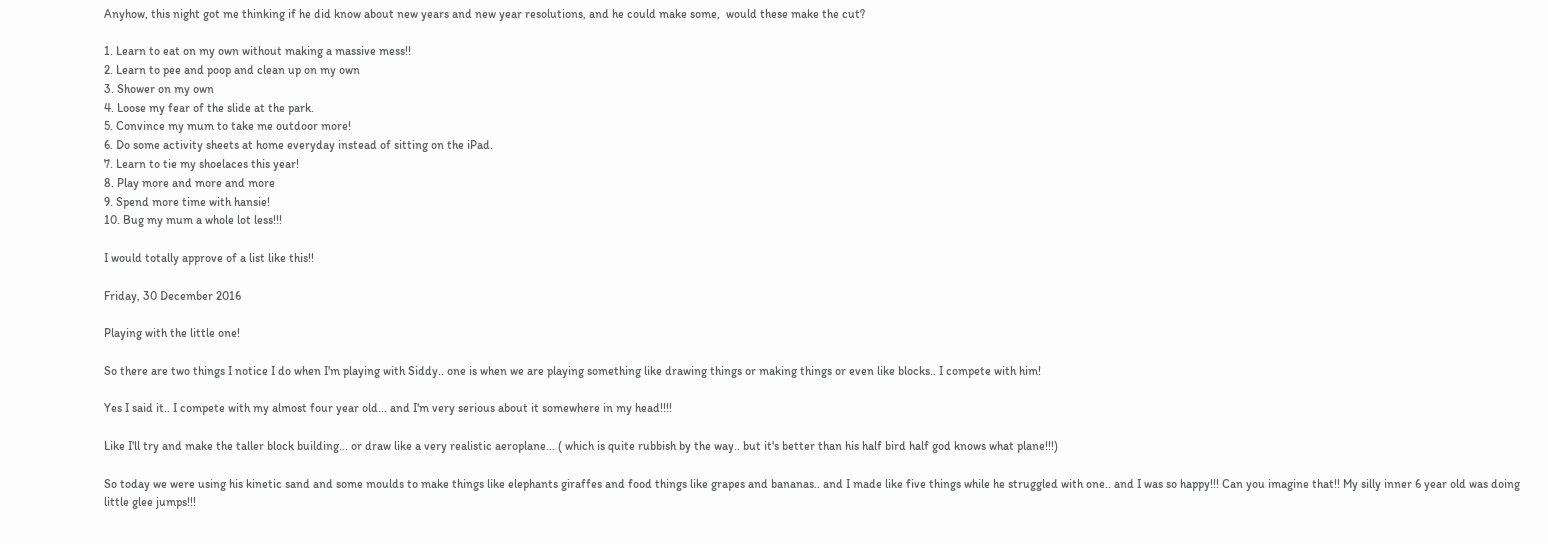Anyhow, this night got me thinking if he did know about new years and new year resolutions, and he could make some,  would these make the cut?

1. Learn to eat on my own without making a massive mess!!
2. Learn to pee and poop and clean up on my own
3. Shower on my own
4. Loose my fear of the slide at the park.
5. Convince my mum to take me outdoor more!
6. Do some activity sheets at home everyday instead of sitting on the iPad.
7. Learn to tie my shoelaces this year!
8. Play more and more and more
9. Spend more time with hansie!
10. Bug my mum a whole lot less!!!

I would totally approve of a list like this!!

Friday, 30 December 2016

Playing with the little one!

So there are two things I notice I do when I'm playing with Siddy.. one is when we are playing something like drawing things or making things or even like blocks.. I compete with him!

Yes I said it.. I compete with my almost four year old... and I'm very serious about it somewhere in my head!!!!

Like I'll try and make the taller block building... or draw like a very realistic aeroplane... ( which is quite rubbish by the way.. but it's better than his half bird half god knows what plane!!!)

So today we were using his kinetic sand and some moulds to make things like elephants giraffes and food things like grapes and bananas.. and I made like five things while he struggled with one.. and I was so happy!!! Can you imagine that!! My silly inner 6 year old was doing little glee jumps!!!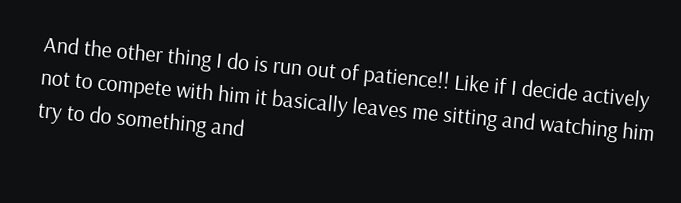And the other thing I do is run out of patience!! Like if I decide actively not to compete with him it basically leaves me sitting and watching him try to do something and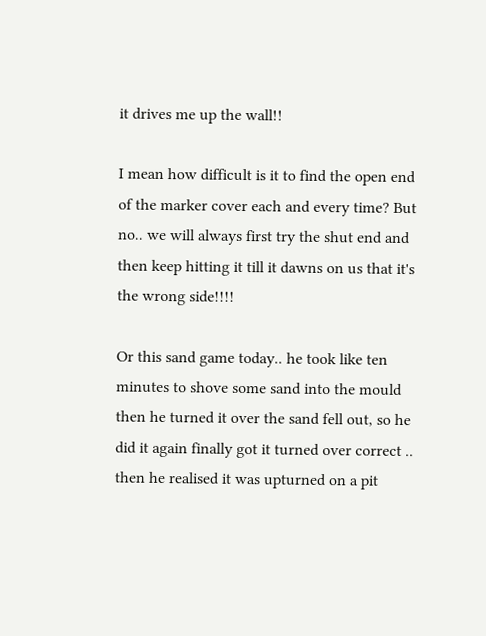it drives me up the wall!!

I mean how difficult is it to find the open end of the marker cover each and every time? But no.. we will always first try the shut end and then keep hitting it till it dawns on us that it's the wrong side!!!!

Or this sand game today.. he took like ten minutes to shove some sand into the mould then he turned it over the sand fell out, so he did it again finally got it turned over correct .. then he realised it was upturned on a pit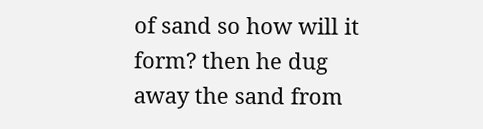of sand so how will it form? then he dug away the sand from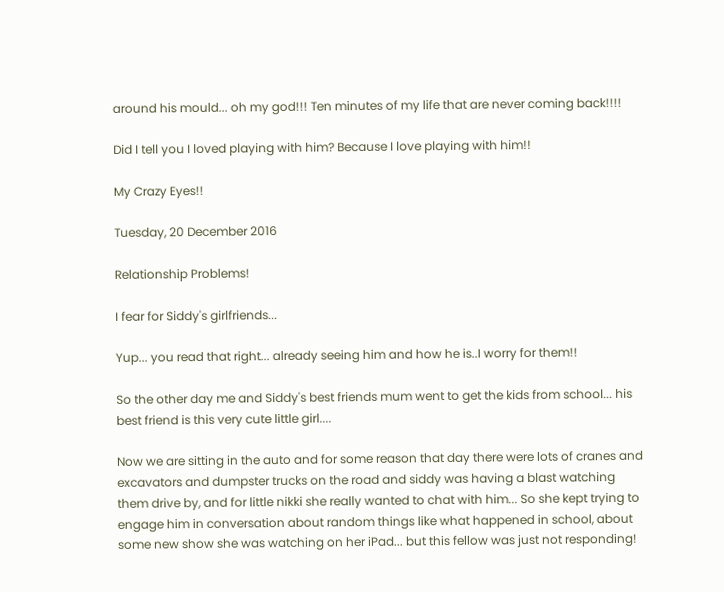around his mould... oh my god!!! Ten minutes of my life that are never coming back!!!!

Did I tell you I loved playing with him? Because I love playing with him!!

My Crazy Eyes!!

Tuesday, 20 December 2016

Relationship Problems!

I fear for Siddy's girlfriends...

Yup... you read that right... already seeing him and how he is..I worry for them!!

So the other day me and Siddy's best friends mum went to get the kids from school... his best friend is this very cute little girl....

Now we are sitting in the auto and for some reason that day there were lots of cranes and excavators and dumpster trucks on the road and siddy was having a blast watching them drive by, and for little nikki she really wanted to chat with him... So she kept trying to engage him in conversation about random things like what happened in school, about some new show she was watching on her iPad... but this fellow was just not responding!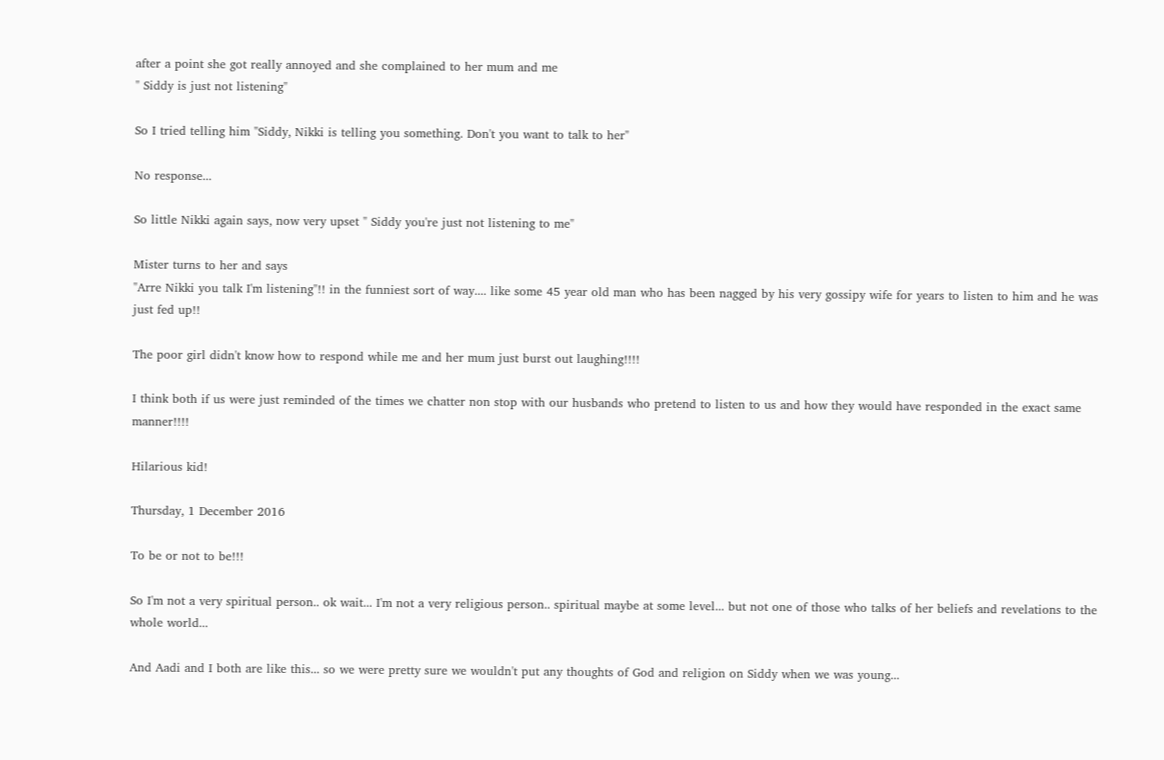after a point she got really annoyed and she complained to her mum and me
" Siddy is just not listening"

So I tried telling him "Siddy, Nikki is telling you something. Don't you want to talk to her"

No response...

So little Nikki again says, now very upset " Siddy you're just not listening to me"

Mister turns to her and says
"Arre Nikki you talk I'm listening"!! in the funniest sort of way.... like some 45 year old man who has been nagged by his very gossipy wife for years to listen to him and he was just fed up!!

The poor girl didn't know how to respond while me and her mum just burst out laughing!!!!

I think both if us were just reminded of the times we chatter non stop with our husbands who pretend to listen to us and how they would have responded in the exact same manner!!!!

Hilarious kid!

Thursday, 1 December 2016

To be or not to be!!!

So I'm not a very spiritual person.. ok wait... I'm not a very religious person.. spiritual maybe at some level... but not one of those who talks of her beliefs and revelations to the whole world...

And Aadi and I both are like this... so we were pretty sure we wouldn't put any thoughts of God and religion on Siddy when we was young...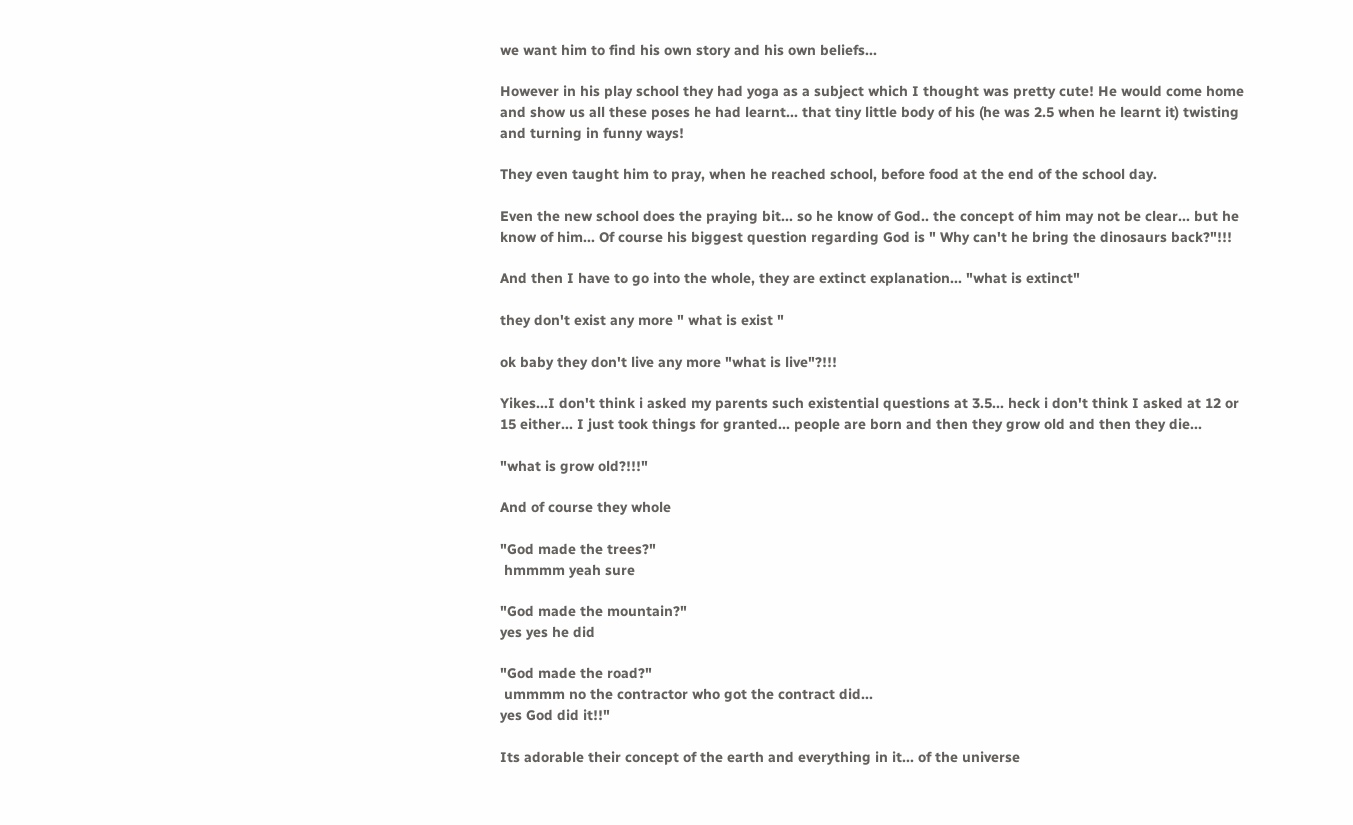we want him to find his own story and his own beliefs...

However in his play school they had yoga as a subject which I thought was pretty cute! He would come home and show us all these poses he had learnt... that tiny little body of his (he was 2.5 when he learnt it) twisting and turning in funny ways!

They even taught him to pray, when he reached school, before food at the end of the school day.

Even the new school does the praying bit... so he know of God.. the concept of him may not be clear... but he know of him... Of course his biggest question regarding God is " Why can't he bring the dinosaurs back?"!!!

And then I have to go into the whole, they are extinct explanation... "what is extinct"

they don't exist any more " what is exist "

ok baby they don't live any more "what is live"?!!!

Yikes...I don't think i asked my parents such existential questions at 3.5... heck i don't think I asked at 12 or 15 either... I just took things for granted... people are born and then they grow old and then they die...

"what is grow old?!!!"

And of course they whole

"God made the trees?"
 hmmmm yeah sure

"God made the mountain?"
yes yes he did

"God made the road?"
 ummmm no the contractor who got the contract did...
yes God did it!!"

Its adorable their concept of the earth and everything in it... of the universe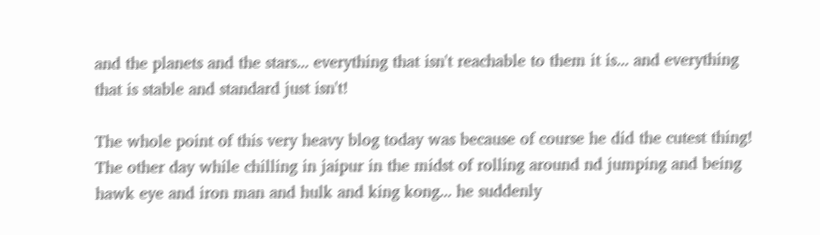and the planets and the stars... everything that isn't reachable to them it is... and everything that is stable and standard just isn't!

The whole point of this very heavy blog today was because of course he did the cutest thing!
The other day while chilling in jaipur in the midst of rolling around nd jumping and being hawk eye and iron man and hulk and king kong... he suddenly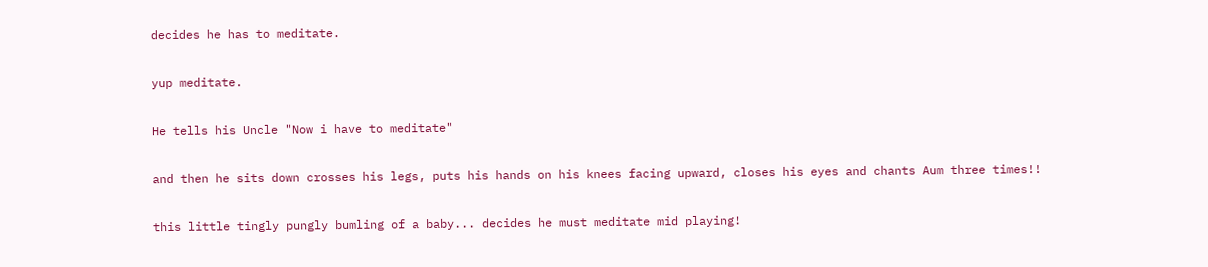decides he has to meditate.

yup meditate.

He tells his Uncle "Now i have to meditate"

and then he sits down crosses his legs, puts his hands on his knees facing upward, closes his eyes and chants Aum three times!!

this little tingly pungly bumling of a baby... decides he must meditate mid playing!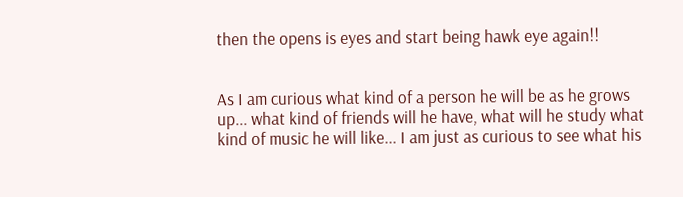then the opens is eyes and start being hawk eye again!!


As I am curious what kind of a person he will be as he grows up... what kind of friends will he have, what will he study what kind of music he will like... I am just as curious to see what his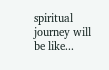spiritual journey will be like...